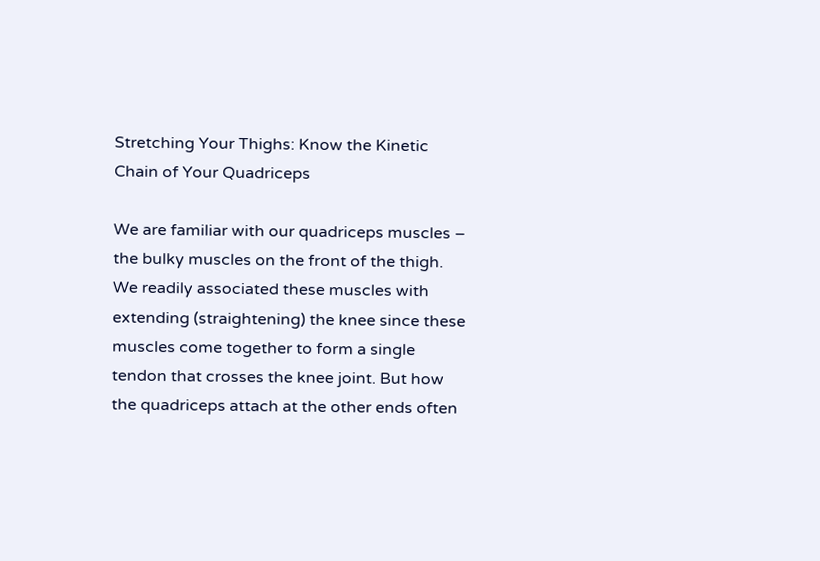Stretching Your Thighs: Know the Kinetic Chain of Your Quadriceps

We are familiar with our quadriceps muscles – the bulky muscles on the front of the thigh.  We readily associated these muscles with extending (straightening) the knee since these muscles come together to form a single tendon that crosses the knee joint. But how the quadriceps attach at the other ends often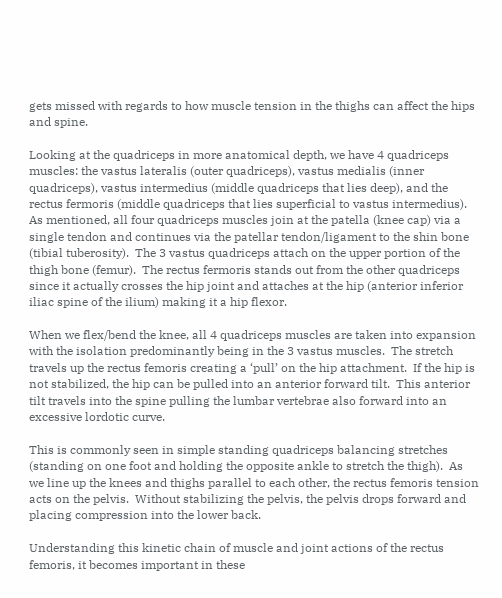gets missed with regards to how muscle tension in the thighs can affect the hips and spine.

Looking at the quadriceps in more anatomical depth, we have 4 quadriceps muscles: the vastus lateralis (outer quadriceps), vastus medialis (inner quadriceps), vastus intermedius (middle quadriceps that lies deep), and the rectus fermoris (middle quadriceps that lies superficial to vastus intermedius). As mentioned, all four quadriceps muscles join at the patella (knee cap) via a single tendon and continues via the patellar tendon/ligament to the shin bone (tibial tuberosity).  The 3 vastus quadriceps attach on the upper portion of the thigh bone (femur).  The rectus fermoris stands out from the other quadriceps since it actually crosses the hip joint and attaches at the hip (anterior inferior iliac spine of the ilium) making it a hip flexor.

When we flex/bend the knee, all 4 quadriceps muscles are taken into expansion with the isolation predominantly being in the 3 vastus muscles.  The stretch travels up the rectus femoris creating a ‘pull’ on the hip attachment.  If the hip is not stabilized, the hip can be pulled into an anterior forward tilt.  This anterior tilt travels into the spine pulling the lumbar vertebrae also forward into an excessive lordotic curve.

This is commonly seen in simple standing quadriceps balancing stretches (standing on one foot and holding the opposite ankle to stretch the thigh).  As we line up the knees and thighs parallel to each other, the rectus femoris tension acts on the pelvis.  Without stabilizing the pelvis, the pelvis drops forward and placing compression into the lower back.

Understanding this kinetic chain of muscle and joint actions of the rectus femoris, it becomes important in these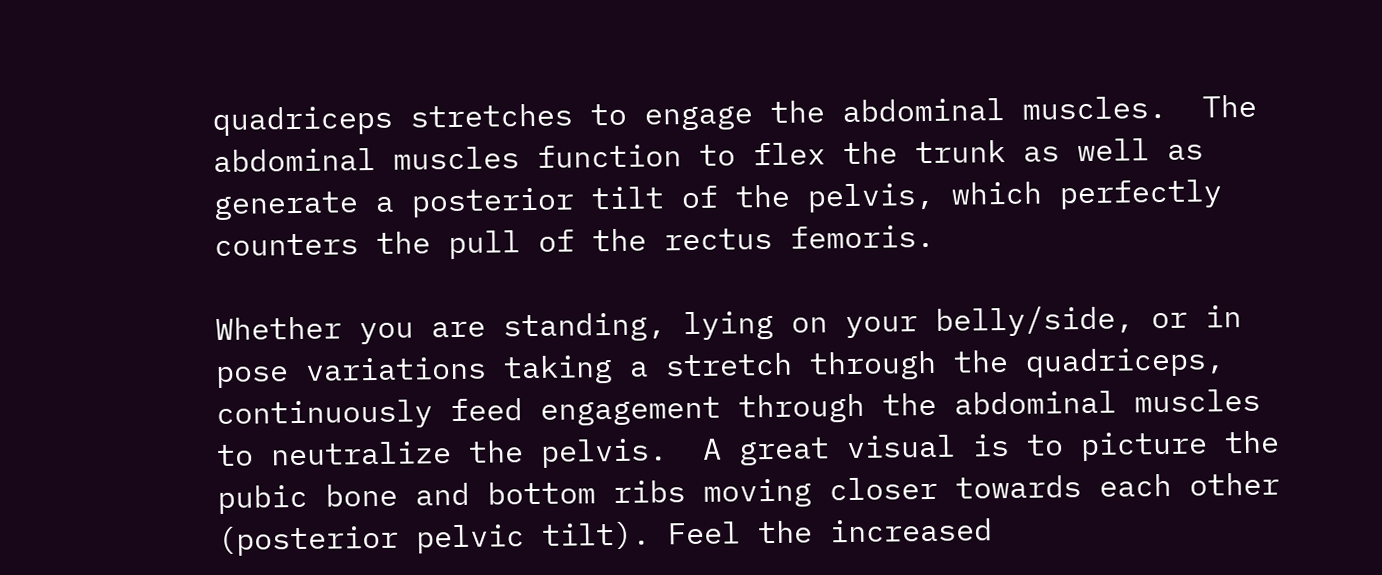quadriceps stretches to engage the abdominal muscles.  The abdominal muscles function to flex the trunk as well as generate a posterior tilt of the pelvis, which perfectly counters the pull of the rectus femoris.

Whether you are standing, lying on your belly/side, or in pose variations taking a stretch through the quadriceps, continuously feed engagement through the abdominal muscles to neutralize the pelvis.  A great visual is to picture the pubic bone and bottom ribs moving closer towards each other (posterior pelvic tilt). Feel the increased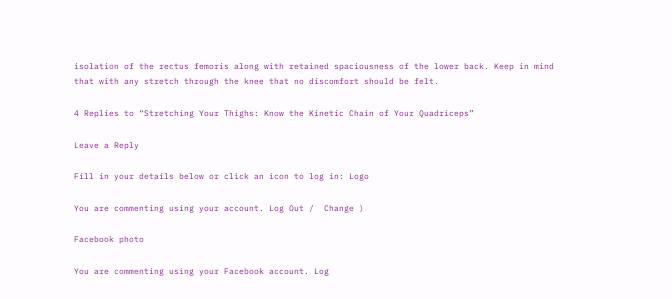isolation of the rectus femoris along with retained spaciousness of the lower back. Keep in mind that with any stretch through the knee that no discomfort should be felt.

4 Replies to “Stretching Your Thighs: Know the Kinetic Chain of Your Quadriceps”

Leave a Reply

Fill in your details below or click an icon to log in: Logo

You are commenting using your account. Log Out /  Change )

Facebook photo

You are commenting using your Facebook account. Log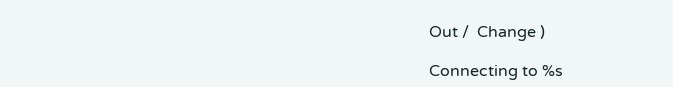Out /  Change )

Connecting to %s